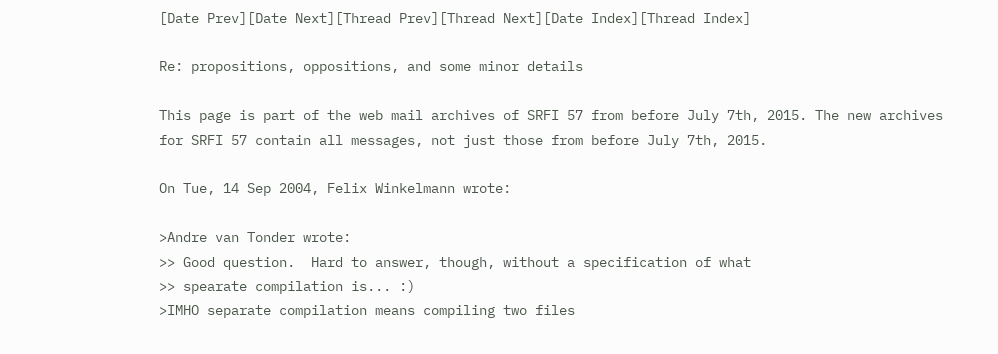[Date Prev][Date Next][Thread Prev][Thread Next][Date Index][Thread Index]

Re: propositions, oppositions, and some minor details

This page is part of the web mail archives of SRFI 57 from before July 7th, 2015. The new archives for SRFI 57 contain all messages, not just those from before July 7th, 2015.

On Tue, 14 Sep 2004, Felix Winkelmann wrote:

>Andre van Tonder wrote:
>> Good question.  Hard to answer, though, without a specification of what
>> spearate compilation is... :)
>IMHO separate compilation means compiling two files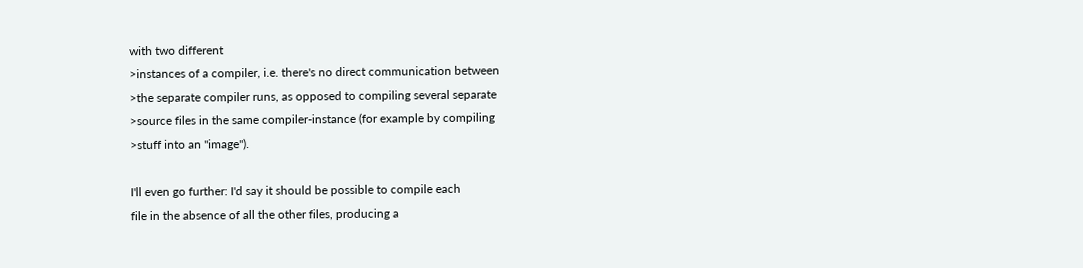with two different
>instances of a compiler, i.e. there's no direct communication between
>the separate compiler runs, as opposed to compiling several separate
>source files in the same compiler-instance (for example by compiling
>stuff into an "image").

I'll even go further: I'd say it should be possible to compile each
file in the absence of all the other files, producing a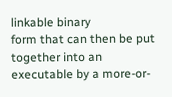linkable binary
form that can then be put together into an executable by a more-or-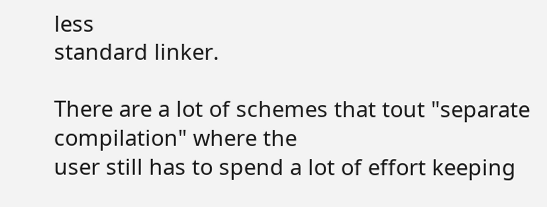less
standard linker.

There are a lot of schemes that tout "separate compilation" where the
user still has to spend a lot of effort keeping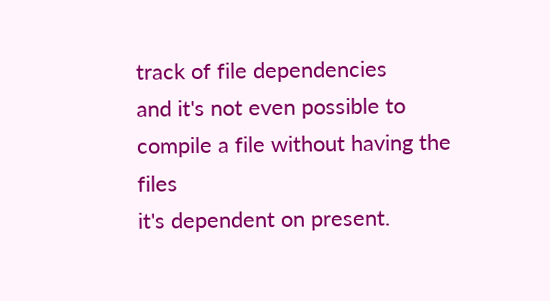track of file dependencies
and it's not even possible to compile a file without having the files
it's dependent on present.